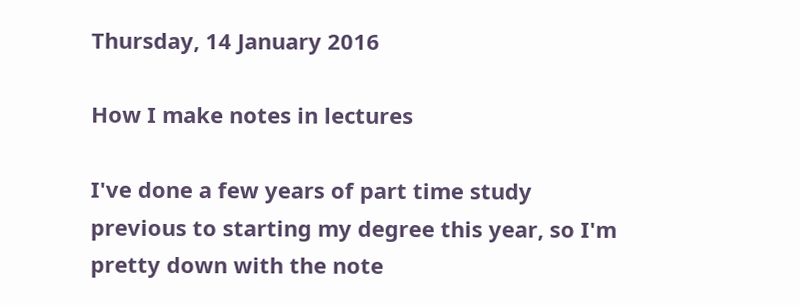Thursday, 14 January 2016

How I make notes in lectures

I've done a few years of part time study previous to starting my degree this year, so I'm pretty down with the note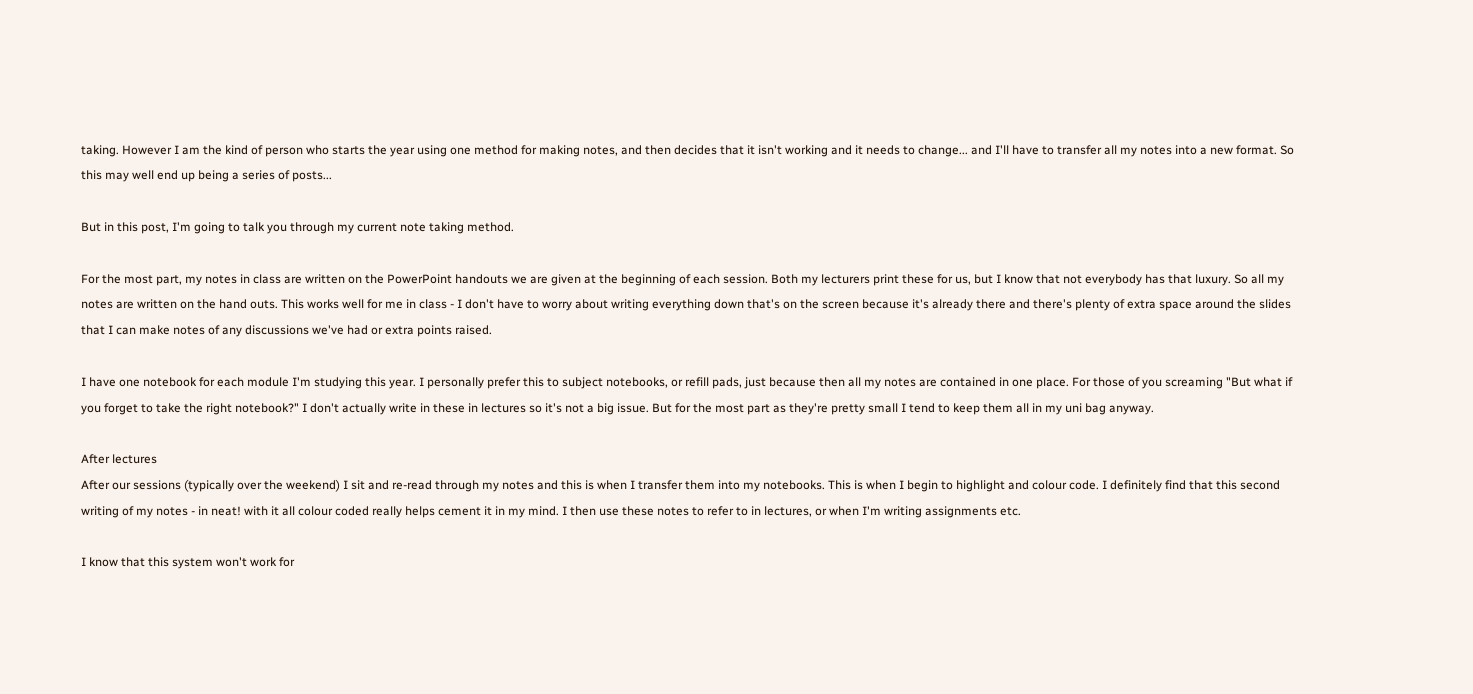taking. However I am the kind of person who starts the year using one method for making notes, and then decides that it isn't working and it needs to change... and I'll have to transfer all my notes into a new format. So this may well end up being a series of posts...

But in this post, I'm going to talk you through my current note taking method.

For the most part, my notes in class are written on the PowerPoint handouts we are given at the beginning of each session. Both my lecturers print these for us, but I know that not everybody has that luxury. So all my notes are written on the hand outs. This works well for me in class - I don't have to worry about writing everything down that's on the screen because it's already there and there's plenty of extra space around the slides that I can make notes of any discussions we've had or extra points raised.

I have one notebook for each module I'm studying this year. I personally prefer this to subject notebooks, or refill pads, just because then all my notes are contained in one place. For those of you screaming "But what if you forget to take the right notebook?" I don't actually write in these in lectures so it's not a big issue. But for the most part as they're pretty small I tend to keep them all in my uni bag anyway.

After lectures
After our sessions (typically over the weekend) I sit and re-read through my notes and this is when I transfer them into my notebooks. This is when I begin to highlight and colour code. I definitely find that this second writing of my notes - in neat! with it all colour coded really helps cement it in my mind. I then use these notes to refer to in lectures, or when I'm writing assignments etc.

I know that this system won't work for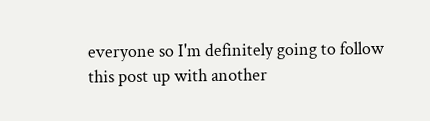everyone so I'm definitely going to follow this post up with another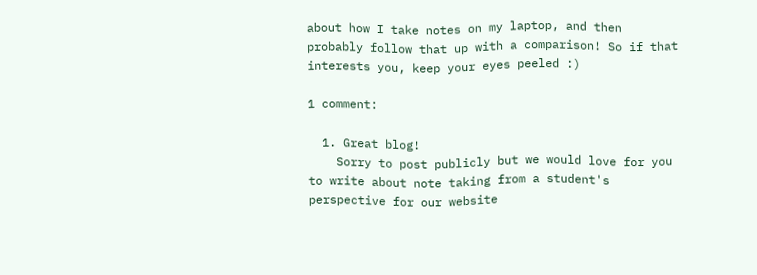about how I take notes on my laptop, and then probably follow that up with a comparison! So if that interests you, keep your eyes peeled :)

1 comment:

  1. Great blog!
    Sorry to post publicly but we would love for you to write about note taking from a student's perspective for our website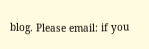blog. Please email: if you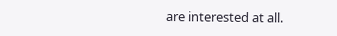are interested at all.